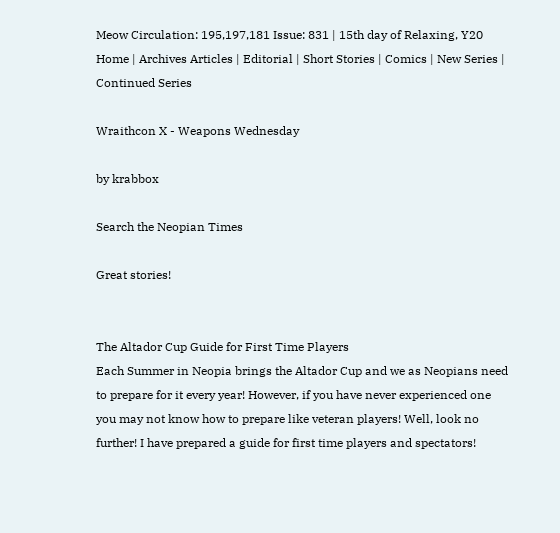Meow Circulation: 195,197,181 Issue: 831 | 15th day of Relaxing, Y20
Home | Archives Articles | Editorial | Short Stories | Comics | New Series | Continued Series

Wraithcon X - Weapons Wednesday

by krabbox

Search the Neopian Times

Great stories!


The Altador Cup Guide for First Time Players
Each Summer in Neopia brings the Altador Cup and we as Neopians need to prepare for it every year! However, if you have never experienced one you may not know how to prepare like veteran players! Well, look no further! I have prepared a guide for first time players and spectators!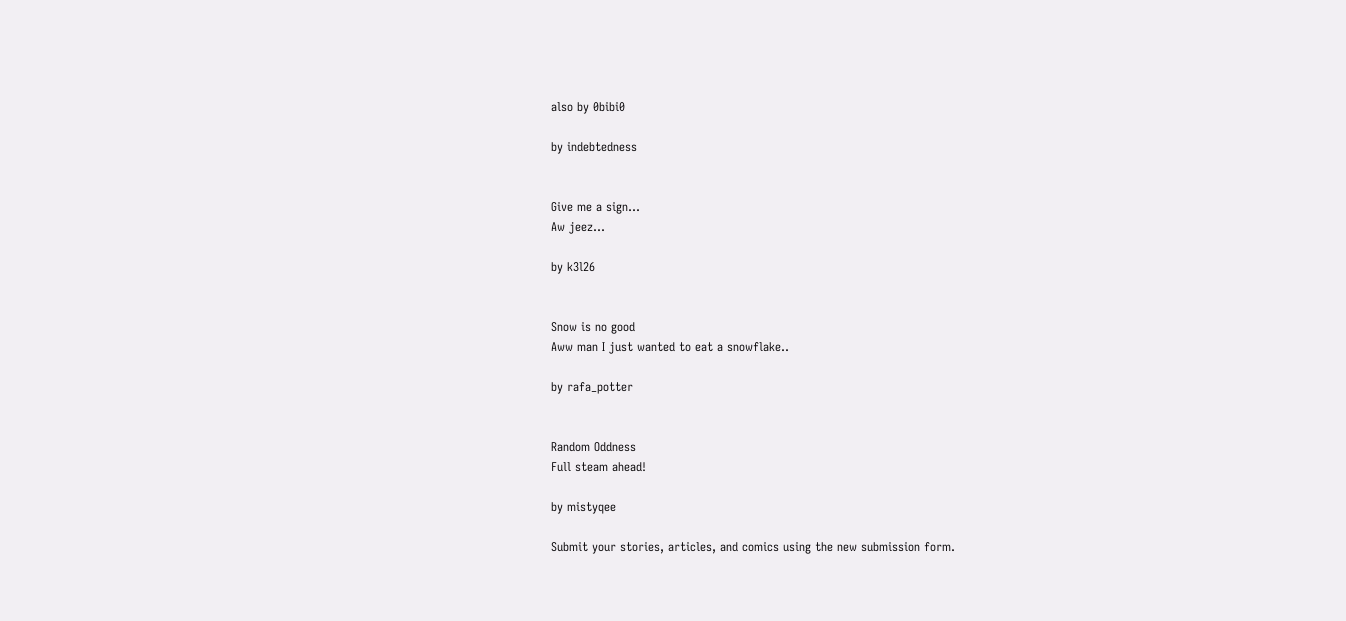also by 0bibi0

by indebtedness


Give me a sign...
Aw jeez...

by k3l26


Snow is no good
Aww man I just wanted to eat a snowflake..

by rafa_potter


Random Oddness
Full steam ahead!

by mistyqee

Submit your stories, articles, and comics using the new submission form.